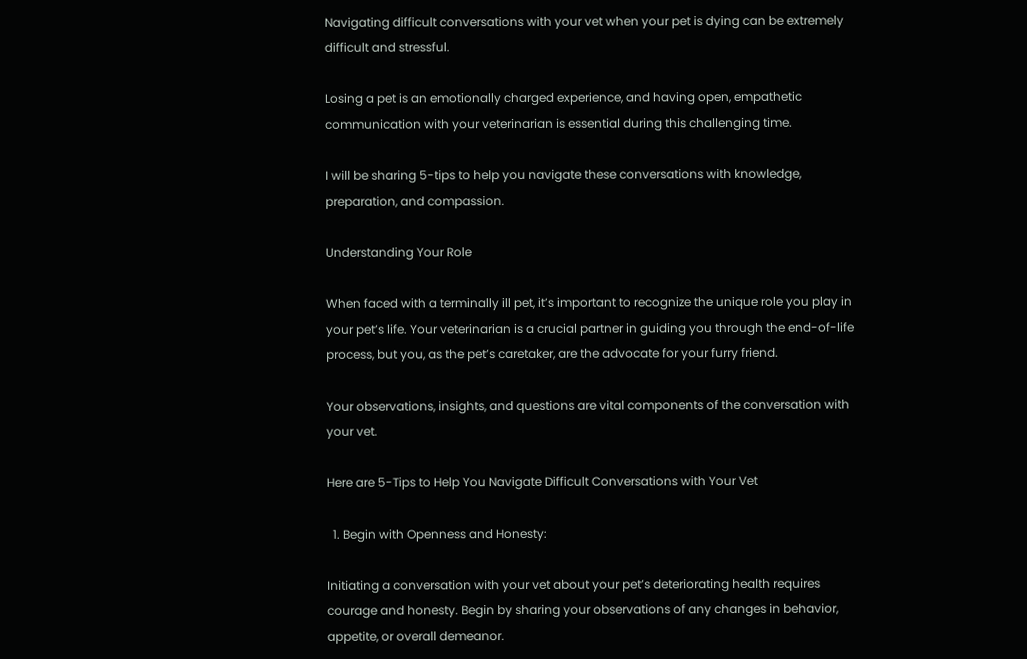Navigating difficult conversations with your vet when your pet is dying can be extremely difficult and stressful.

Losing a pet is an emotionally charged experience, and having open, empathetic communication with your veterinarian is essential during this challenging time.

I will be sharing 5-tips to help you navigate these conversations with knowledge, preparation, and compassion.

Understanding Your Role

When faced with a terminally ill pet, it’s important to recognize the unique role you play in your pet’s life. Your veterinarian is a crucial partner in guiding you through the end-of-life process, but you, as the pet’s caretaker, are the advocate for your furry friend.

Your observations, insights, and questions are vital components of the conversation with your vet.

Here are 5-Tips to Help You Navigate Difficult Conversations with Your Vet

  1. Begin with Openness and Honesty:

Initiating a conversation with your vet about your pet’s deteriorating health requires courage and honesty. Begin by sharing your observations of any changes in behavior, appetite, or overall demeanor.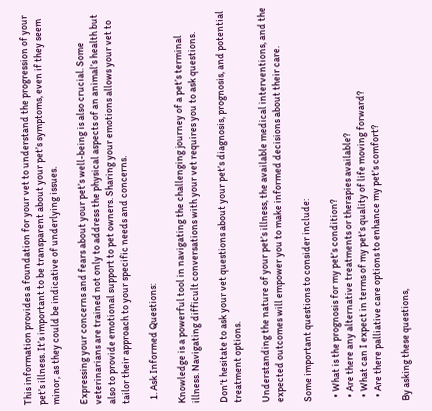This information provides a foundation for your vet to understand the progression of your pet’s illness. It’s important to be transparent about your pet’s symptoms, even if they seem minor, as they could be indicative of underlying issues.

Expressing your concerns and fears about your pet’s well-being is also crucial. Some veterinarians are trained not only to address the physical aspects of an animal’s health but also to provide emotional support to pet owners. Sharing your emotions allows your vet to tailor their approach to your specific needs and concerns.

  1. Ask Informed Questions:

Knowledge is a powerful tool in navigating the challenging journey of a pet’s terminal illness. Navigating difficult conversations with your vet requires you to ask questions.

Don’t hesitate to ask your vet questions about your pet’s diagnosis, prognosis, and potential treatment options.

Understanding the nature of your pet’s illness, the available medical interventions, and the expected outcomes will empower you to make informed decisions about their care.

Some important questions to consider include:

  • What is the prognosis for my pet’s condition?
  • Are there any alternative treatments or therapies available?
  • What can I expect in terms of my pet’s quality of life moving forward?
  • Are there palliative care options to enhance my pet’s comfort?

By asking these questions,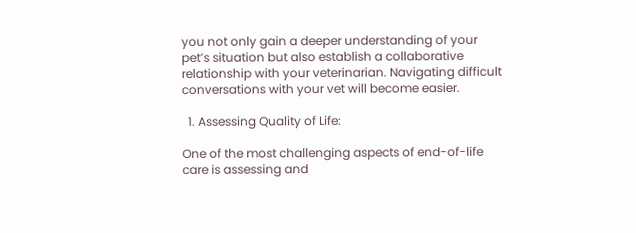you not only gain a deeper understanding of your pet’s situation but also establish a collaborative relationship with your veterinarian. Navigating difficult conversations with your vet will become easier.

  1. Assessing Quality of Life:

One of the most challenging aspects of end-of-life care is assessing and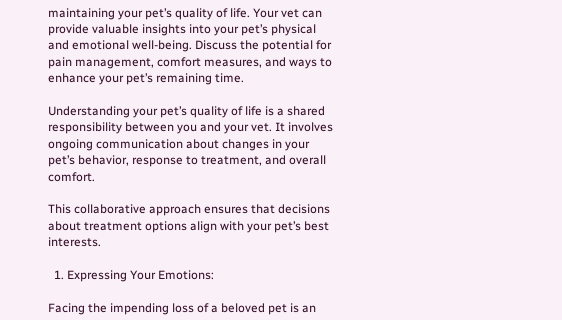maintaining your pet’s quality of life. Your vet can provide valuable insights into your pet’s physical and emotional well-being. Discuss the potential for pain management, comfort measures, and ways to enhance your pet’s remaining time.

Understanding your pet’s quality of life is a shared responsibility between you and your vet. It involves ongoing communication about changes in your pet’s behavior, response to treatment, and overall comfort.

This collaborative approach ensures that decisions about treatment options align with your pet’s best interests.

  1. Expressing Your Emotions:

Facing the impending loss of a beloved pet is an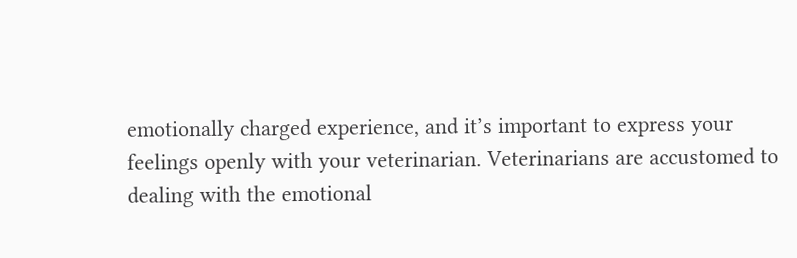emotionally charged experience, and it’s important to express your feelings openly with your veterinarian. Veterinarians are accustomed to dealing with the emotional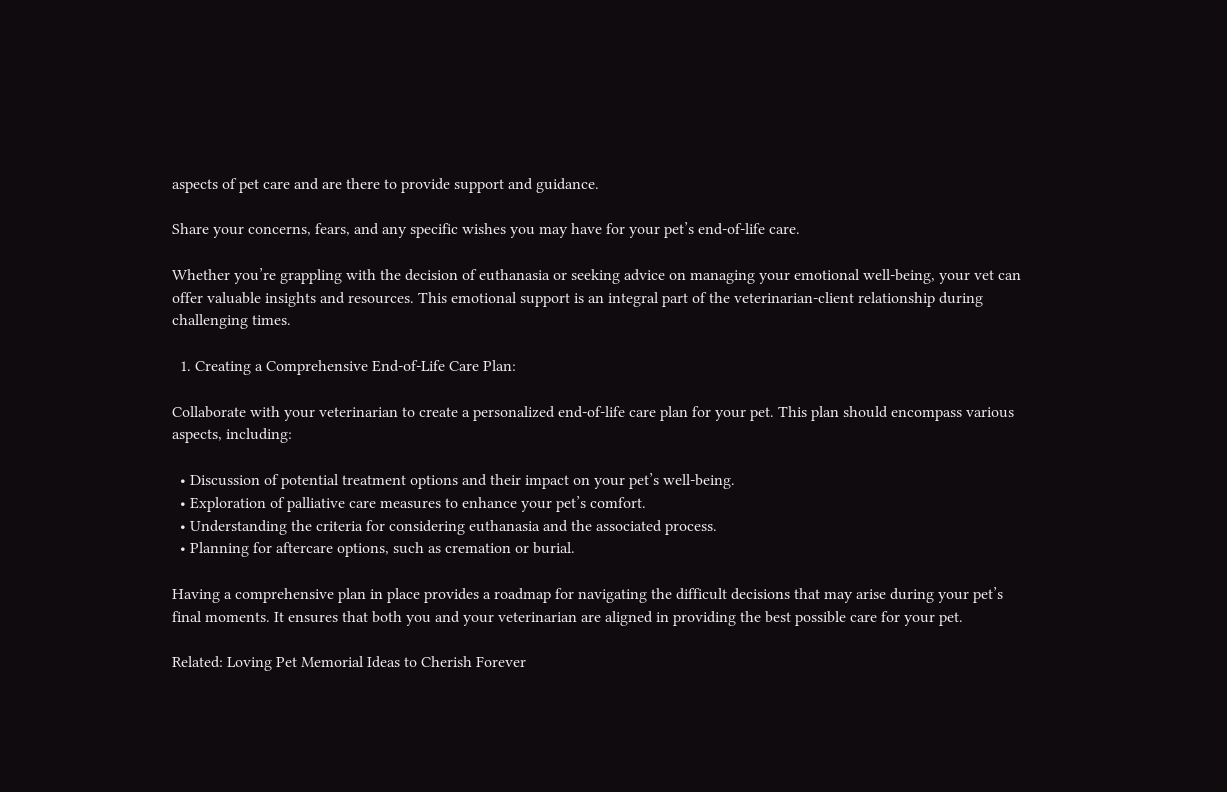aspects of pet care and are there to provide support and guidance.

Share your concerns, fears, and any specific wishes you may have for your pet’s end-of-life care.

Whether you’re grappling with the decision of euthanasia or seeking advice on managing your emotional well-being, your vet can offer valuable insights and resources. This emotional support is an integral part of the veterinarian-client relationship during challenging times.

  1. Creating a Comprehensive End-of-Life Care Plan:

Collaborate with your veterinarian to create a personalized end-of-life care plan for your pet. This plan should encompass various aspects, including:

  • Discussion of potential treatment options and their impact on your pet’s well-being.
  • Exploration of palliative care measures to enhance your pet’s comfort.
  • Understanding the criteria for considering euthanasia and the associated process.
  • Planning for aftercare options, such as cremation or burial.

Having a comprehensive plan in place provides a roadmap for navigating the difficult decisions that may arise during your pet’s final moments. It ensures that both you and your veterinarian are aligned in providing the best possible care for your pet.

Related: Loving Pet Memorial Ideas to Cherish Forever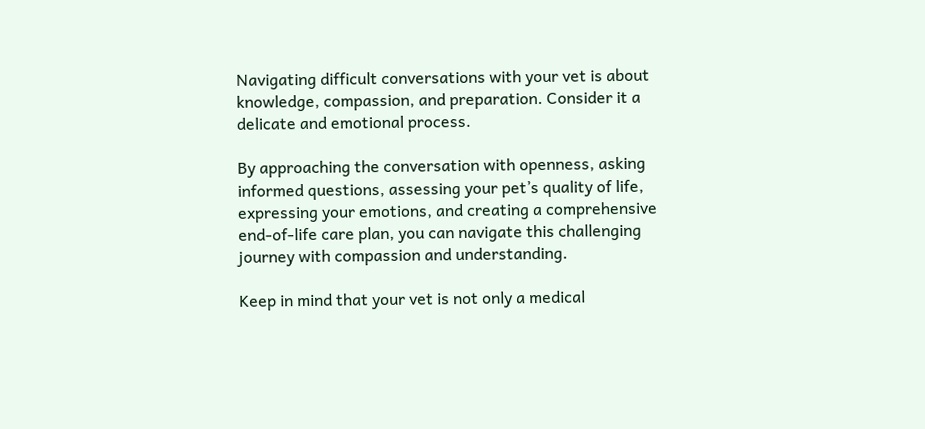Navigating difficult conversations with your vet is about knowledge, compassion, and preparation. Consider it a delicate and emotional process.

By approaching the conversation with openness, asking informed questions, assessing your pet’s quality of life, expressing your emotions, and creating a comprehensive end-of-life care plan, you can navigate this challenging journey with compassion and understanding.

Keep in mind that your vet is not only a medical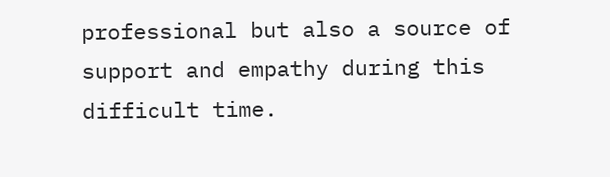professional but also a source of support and empathy during this difficult time.